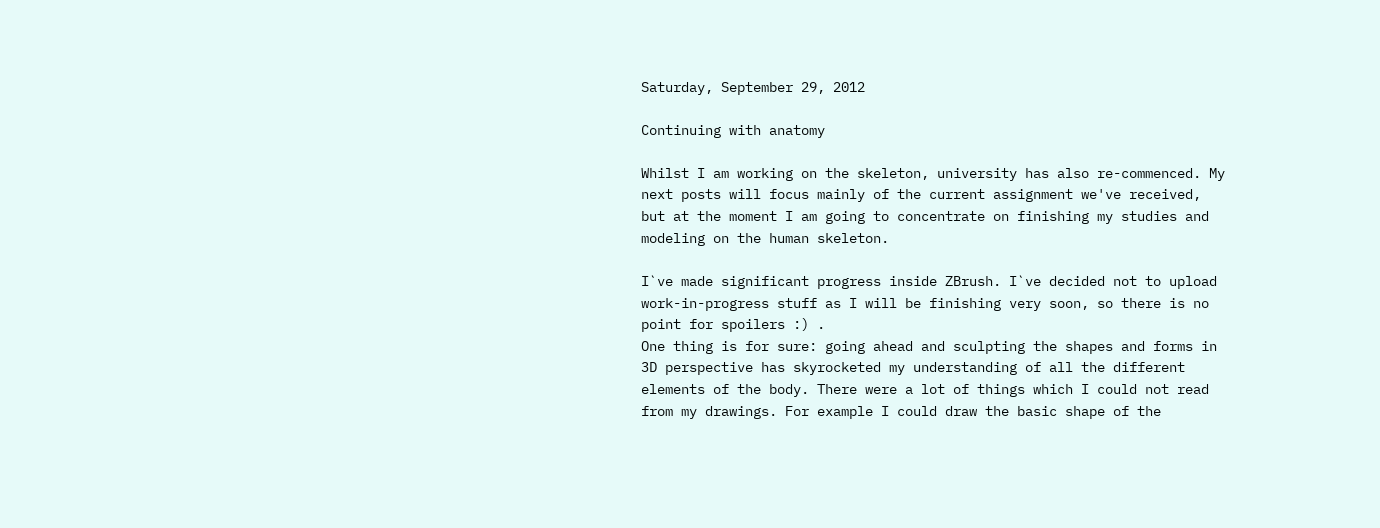Saturday, September 29, 2012

Continuing with anatomy

Whilst I am working on the skeleton, university has also re-commenced. My next posts will focus mainly of the current assignment we've received, but at the moment I am going to concentrate on finishing my studies and modeling on the human skeleton.

I`ve made significant progress inside ZBrush. I`ve decided not to upload work-in-progress stuff as I will be finishing very soon, so there is no point for spoilers :) .
One thing is for sure: going ahead and sculpting the shapes and forms in 3D perspective has skyrocketed my understanding of all the different elements of the body. There were a lot of things which I could not read from my drawings. For example I could draw the basic shape of the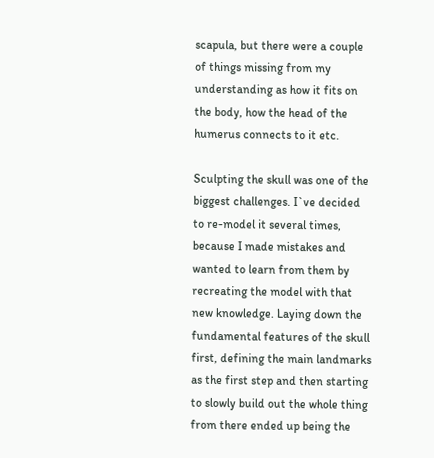scapula, but there were a couple of things missing from my understanding as how it fits on the body, how the head of the humerus connects to it etc.

Sculpting the skull was one of the biggest challenges. I`ve decided to re-model it several times, because I made mistakes and wanted to learn from them by recreating the model with that new knowledge. Laying down the fundamental features of the skull first, defining the main landmarks as the first step and then starting to slowly build out the whole thing from there ended up being the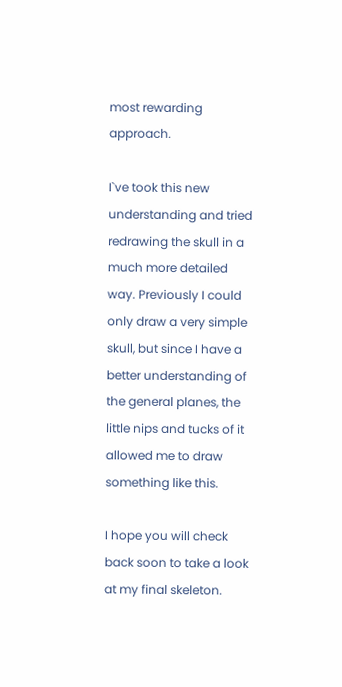most rewarding approach.

I`ve took this new understanding and tried redrawing the skull in a much more detailed way. Previously I could only draw a very simple skull, but since I have a better understanding of the general planes, the little nips and tucks of it allowed me to draw something like this.

I hope you will check back soon to take a look at my final skeleton.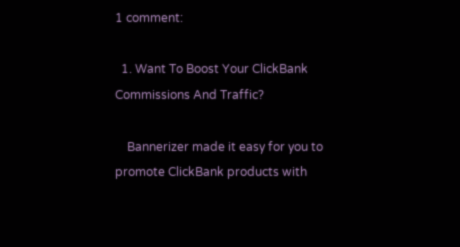1 comment:

  1. Want To Boost Your ClickBank Commissions And Traffic?

    Bannerizer made it easy for you to promote ClickBank products with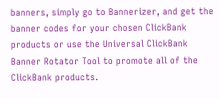banners, simply go to Bannerizer, and get the banner codes for your chosen ClickBank products or use the Universal ClickBank Banner Rotator Tool to promote all of the ClickBank products.